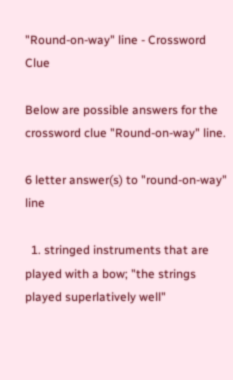"Round-on-way" line - Crossword Clue

Below are possible answers for the crossword clue "Round-on-way" line.

6 letter answer(s) to "round-on-way" line

  1. stringed instruments that are played with a bow; "the strings played superlatively well"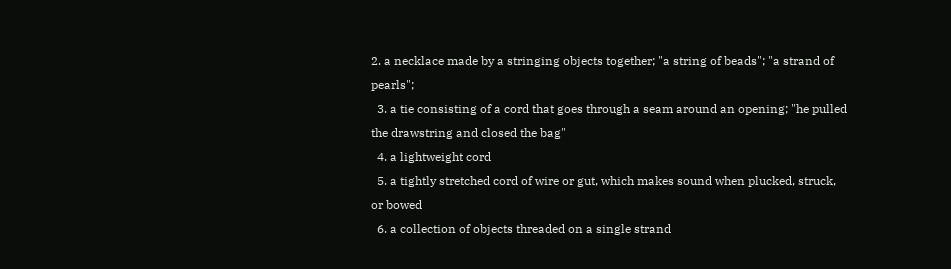2. a necklace made by a stringing objects together; "a string of beads"; "a strand of pearls";
  3. a tie consisting of a cord that goes through a seam around an opening; "he pulled the drawstring and closed the bag"
  4. a lightweight cord
  5. a tightly stretched cord of wire or gut, which makes sound when plucked, struck, or bowed
  6. a collection of objects threaded on a single strand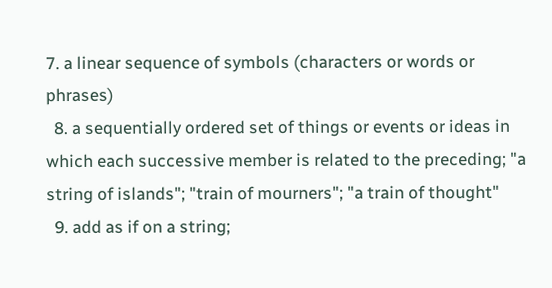7. a linear sequence of symbols (characters or words or phrases)
  8. a sequentially ordered set of things or events or ideas in which each successive member is related to the preceding; "a string of islands"; "train of mourners"; "a train of thought"
  9. add as if on a string;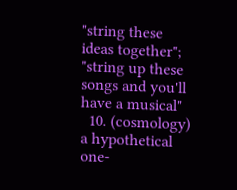"string these ideas together"; "string up these songs and you'll have a musical"
  10. (cosmology) a hypothetical one-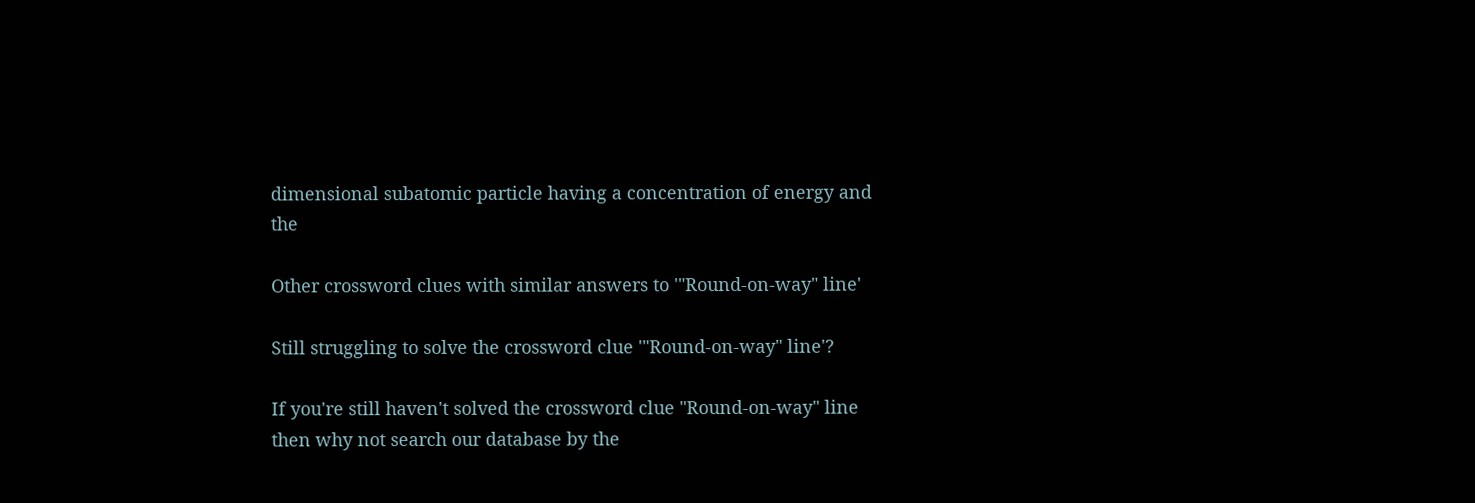dimensional subatomic particle having a concentration of energy and the

Other crossword clues with similar answers to '"Round-on-way" line'

Still struggling to solve the crossword clue '"Round-on-way" line'?

If you're still haven't solved the crossword clue "Round-on-way" line then why not search our database by the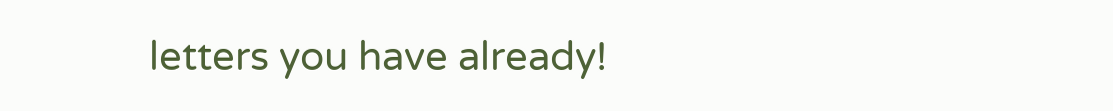letters you have already!